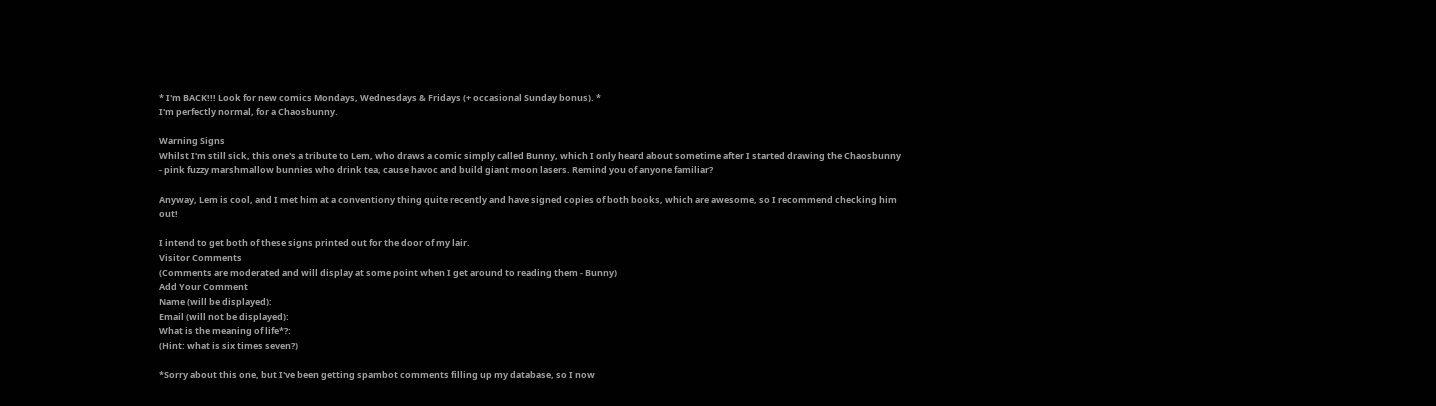* I'm BACK!!! Look for new comics Mondays, Wednesdays & Fridays (+ occasional Sunday bonus). *
I'm perfectly normal, for a Chaosbunny.

Warning Signs
Whilst I'm still sick, this one's a tribute to Lem, who draws a comic simply called Bunny, which I only heard about sometime after I started drawing the Chaosbunny - pink fuzzy marshmallow bunnies who drink tea, cause havoc and build giant moon lasers. Remind you of anyone familiar?

Anyway, Lem is cool, and I met him at a conventiony thing quite recently and have signed copies of both books, which are awesome, so I recommend checking him out!

I intend to get both of these signs printed out for the door of my lair.
Visitor Comments
(Comments are moderated and will display at some point when I get around to reading them - Bunny)
Add Your Comment
Name (will be displayed):
Email (will not be displayed):
What is the meaning of life*?:
(Hint: what is six times seven?)

*Sorry about this one, but I've been getting spambot comments filling up my database, so I now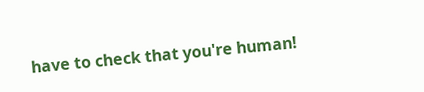have to check that you're human!